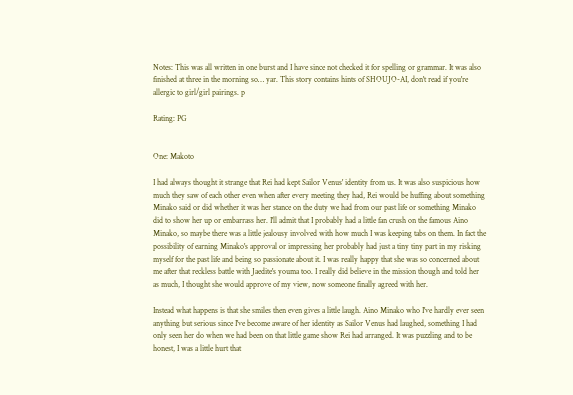Notes: This was all written in one burst and I have since not checked it for spelling or grammar. It was also finished at three in the morning so… yar. This story contains hints of SHOUJO-AI, don't read if you're allergic to girl/girl pairings. p

Rating: PG


One: Makoto

I had always thought it strange that Rei had kept Sailor Venus' identity from us. It was also suspicious how much they saw of each other even when after every meeting they had, Rei would be huffing about something Minako said or did whether it was her stance on the duty we had from our past life or something Minako did to show her up or embarrass her. I'll admit that I probably had a little fan crush on the famous Aino Minako, so maybe there was a little jealousy involved with how much I was keeping tabs on them. In fact the possibility of earning Minako's approval or impressing her probably had just a tiny tiny part in my risking myself for the past life and being so passionate about it. I was really happy that she was so concerned about me after that reckless battle with Jaedite's youma too. I really did believe in the mission though and told her as much, I thought she would approve of my view, now someone finally agreed with her.

Instead what happens is that she smiles then even gives a little laugh. Aino Minako who I've hardly ever seen anything but serious since I've become aware of her identity as Sailor Venus had laughed, something I had only seen her do when we had been on that little game show Rei had arranged. It was puzzling and to be honest, I was a little hurt that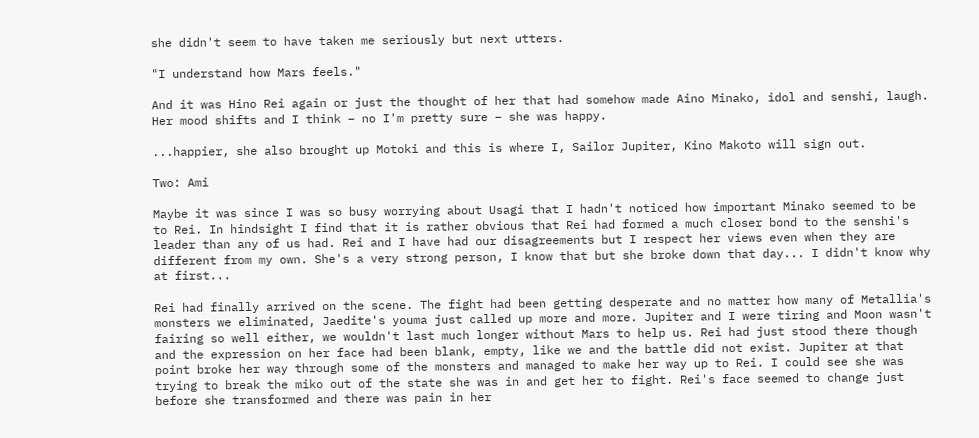she didn't seem to have taken me seriously but next utters.

"I understand how Mars feels."

And it was Hino Rei again or just the thought of her that had somehow made Aino Minako, idol and senshi, laugh. Her mood shifts and I think – no I'm pretty sure – she was happy.

...happier, she also brought up Motoki and this is where I, Sailor Jupiter, Kino Makoto will sign out.

Two: Ami

Maybe it was since I was so busy worrying about Usagi that I hadn't noticed how important Minako seemed to be to Rei. In hindsight I find that it is rather obvious that Rei had formed a much closer bond to the senshi's leader than any of us had. Rei and I have had our disagreements but I respect her views even when they are different from my own. She's a very strong person, I know that but she broke down that day... I didn't know why at first...

Rei had finally arrived on the scene. The fight had been getting desperate and no matter how many of Metallia's monsters we eliminated, Jaedite's youma just called up more and more. Jupiter and I were tiring and Moon wasn't fairing so well either, we wouldn't last much longer without Mars to help us. Rei had just stood there though and the expression on her face had been blank, empty, like we and the battle did not exist. Jupiter at that point broke her way through some of the monsters and managed to make her way up to Rei. I could see she was trying to break the miko out of the state she was in and get her to fight. Rei's face seemed to change just before she transformed and there was pain in her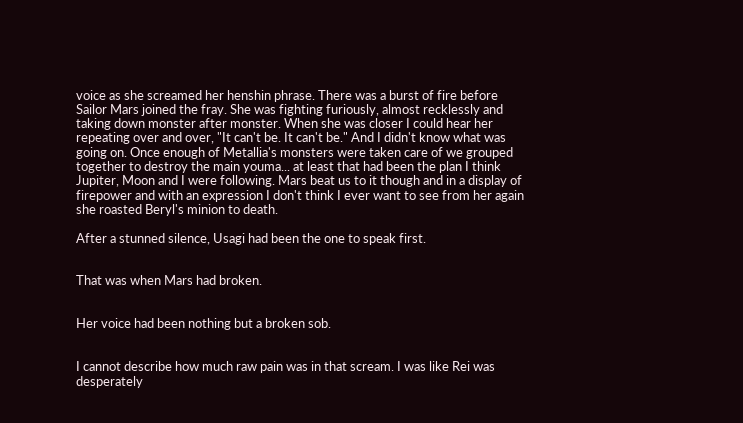voice as she screamed her henshin phrase. There was a burst of fire before Sailor Mars joined the fray. She was fighting furiously, almost recklessly and taking down monster after monster. When she was closer I could hear her repeating over and over, "It can't be. It can't be." And I didn't know what was going on. Once enough of Metallia's monsters were taken care of we grouped together to destroy the main youma... at least that had been the plan I think Jupiter, Moon and I were following. Mars beat us to it though and in a display of firepower and with an expression I don't think I ever want to see from her again she roasted Beryl's minion to death.

After a stunned silence, Usagi had been the one to speak first.


That was when Mars had broken.


Her voice had been nothing but a broken sob.


I cannot describe how much raw pain was in that scream. I was like Rei was desperately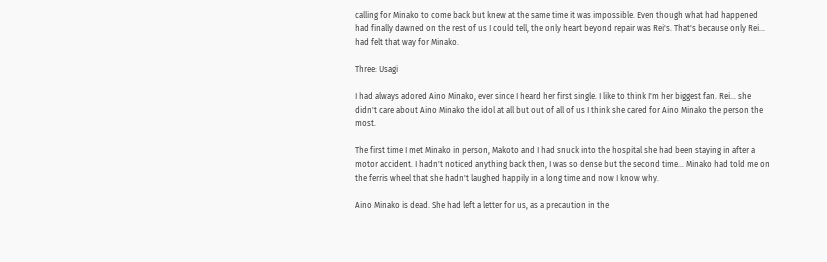calling for Minako to come back but knew at the same time it was impossible. Even though what had happened had finally dawned on the rest of us I could tell, the only heart beyond repair was Rei's. That's because only Rei... had felt that way for Minako.

Three: Usagi

I had always adored Aino Minako, ever since I heard her first single. I like to think I'm her biggest fan. Rei... she didn't care about Aino Minako the idol at all but out of all of us I think she cared for Aino Minako the person the most.

The first time I met Minako in person, Makoto and I had snuck into the hospital she had been staying in after a motor accident. I hadn't noticed anything back then, I was so dense but the second time... Minako had told me on the ferris wheel that she hadn't laughed happily in a long time and now I know why.

Aino Minako is dead. She had left a letter for us, as a precaution in the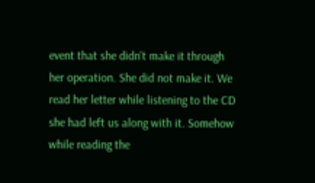event that she didn't make it through her operation. She did not make it. We read her letter while listening to the CD she had left us along with it. Somehow while reading the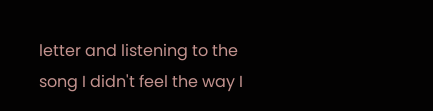letter and listening to the song I didn't feel the way I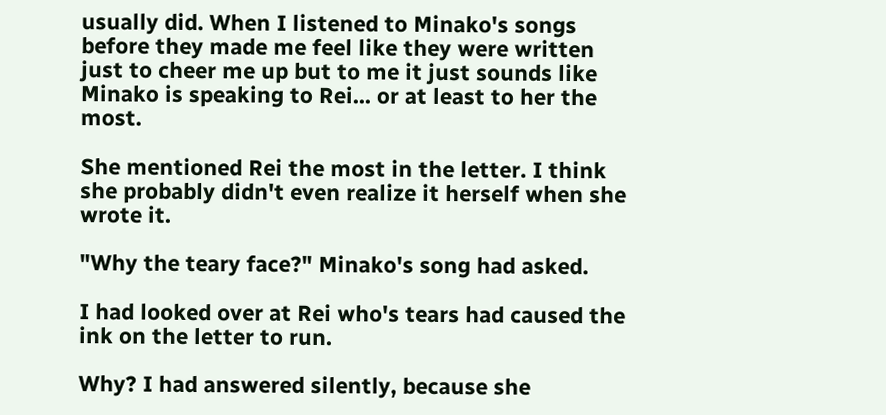usually did. When I listened to Minako's songs before they made me feel like they were written just to cheer me up but to me it just sounds like Minako is speaking to Rei... or at least to her the most.

She mentioned Rei the most in the letter. I think she probably didn't even realize it herself when she wrote it.

"Why the teary face?" Minako's song had asked.

I had looked over at Rei who's tears had caused the ink on the letter to run.

Why? I had answered silently, because she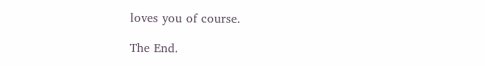loves you of course.

The End.